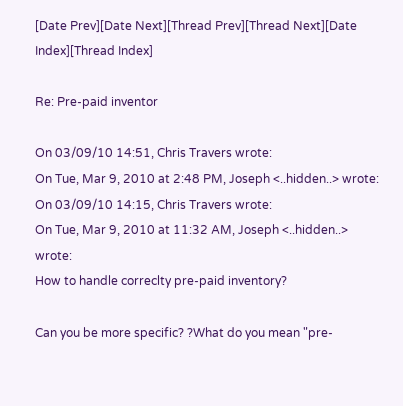[Date Prev][Date Next][Thread Prev][Thread Next][Date Index][Thread Index]

Re: Pre-paid inventor

On 03/09/10 14:51, Chris Travers wrote:
On Tue, Mar 9, 2010 at 2:48 PM, Joseph <..hidden..> wrote:
On 03/09/10 14:15, Chris Travers wrote:
On Tue, Mar 9, 2010 at 11:32 AM, Joseph <..hidden..> wrote:
How to handle correclty pre-paid inventory?

Can you be more specific? ?What do you mean "pre-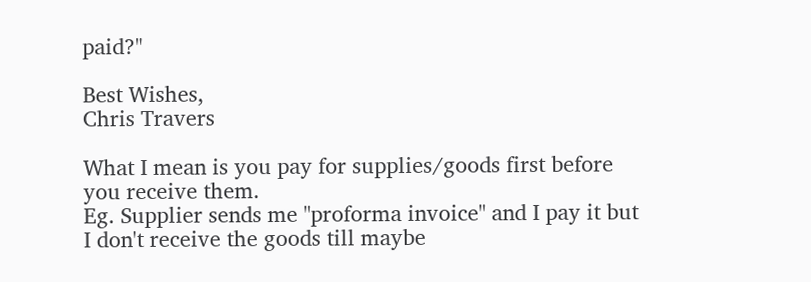paid?"

Best Wishes,
Chris Travers

What I mean is you pay for supplies/goods first before you receive them.
Eg. Supplier sends me "proforma invoice" and I pay it but I don't receive the goods till maybe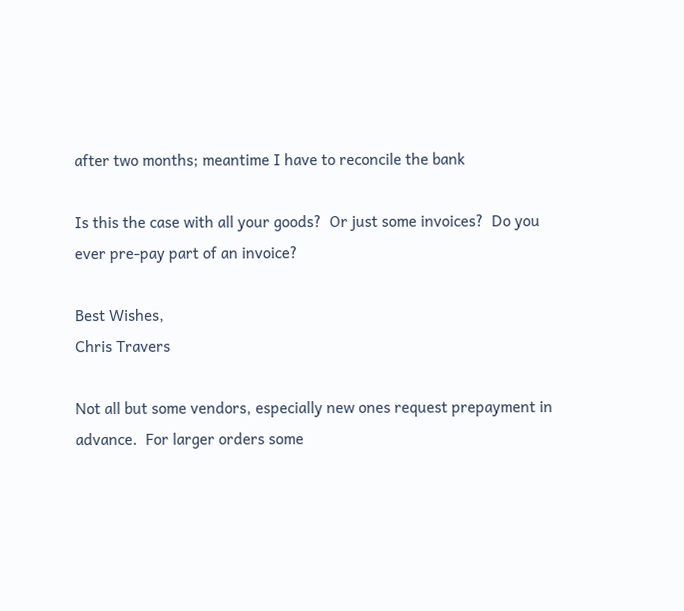after two months; meantime I have to reconcile the bank

Is this the case with all your goods?  Or just some invoices?  Do you
ever pre-pay part of an invoice?

Best Wishes,
Chris Travers

Not all but some vendors, especially new ones request prepayment in advance.  For larger orders some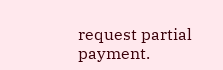request partial payment.